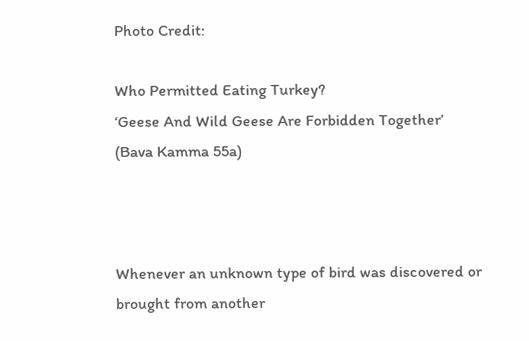Photo Credit:

Who Permitted Eating Turkey?
‘Geese And Wild Geese Are Forbidden Together’
(Bava Kamma 55a)



Whenever an unknown type of bird was discovered or brought from another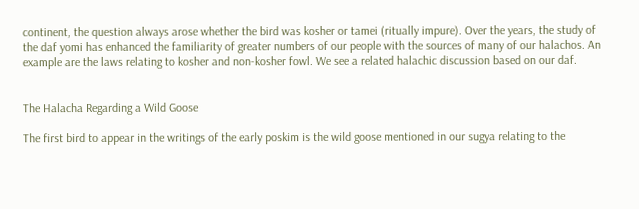continent, the question always arose whether the bird was kosher or tamei (ritually impure). Over the years, the study of the daf yomi has enhanced the familiarity of greater numbers of our people with the sources of many of our halachos. An example are the laws relating to kosher and non-kosher fowl. We see a related halachic discussion based on our daf.


The Halacha Regarding a Wild Goose

The first bird to appear in the writings of the early poskim is the wild goose mentioned in our sugya relating to the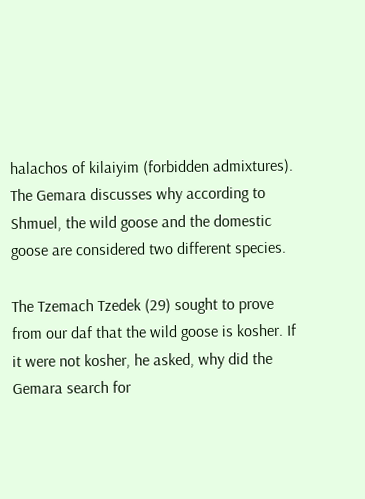halachos of kilaiyim (forbidden admixtures). The Gemara discusses why according to Shmuel, the wild goose and the domestic goose are considered two different species.

The Tzemach Tzedek (29) sought to prove from our daf that the wild goose is kosher. If it were not kosher, he asked, why did the Gemara search for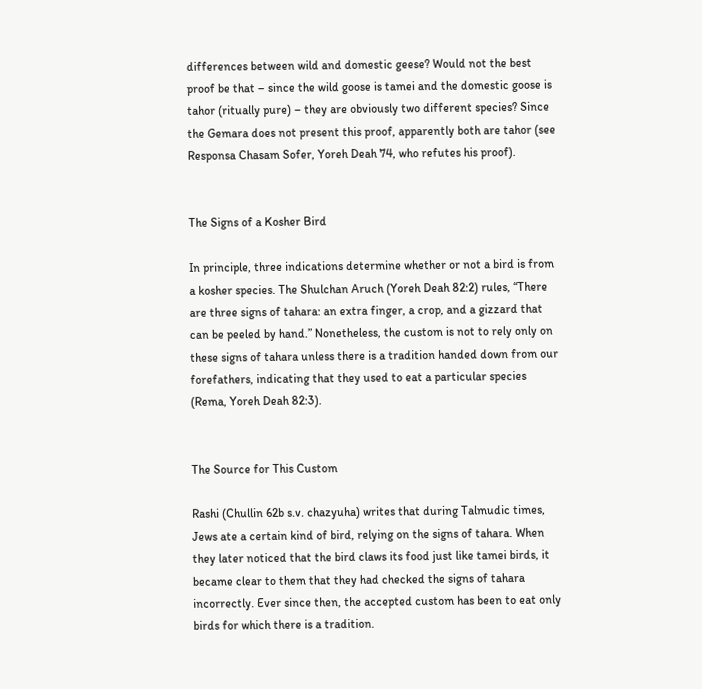differences between wild and domestic geese? Would not the best proof be that – since the wild goose is tamei and the domestic goose is tahor (ritually pure) – they are obviously two different species? Since the Gemara does not present this proof, apparently both are tahor (see Responsa Chasam Sofer, Yoreh Deah 74, who refutes his proof).


The Signs of a Kosher Bird

In principle, three indications determine whether or not a bird is from a kosher species. The Shulchan Aruch (Yoreh Deah 82:2) rules, “There are three signs of tahara: an extra finger, a crop, and a gizzard that can be peeled by hand.” Nonetheless, the custom is not to rely only on these signs of tahara unless there is a tradition handed down from our forefathers, indicating that they used to eat a particular species (Rema, Yoreh Deah 82:3).


The Source for This Custom

Rashi (Chullin 62b s.v. chazyuha) writes that during Talmudic times, Jews ate a certain kind of bird, relying on the signs of tahara. When they later noticed that the bird claws its food just like tamei birds, it became clear to them that they had checked the signs of tahara incorrectly. Ever since then, the accepted custom has been to eat only birds for which there is a tradition.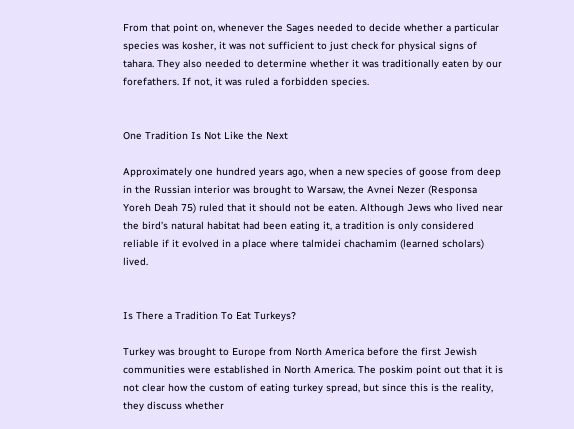From that point on, whenever the Sages needed to decide whether a particular species was kosher, it was not sufficient to just check for physical signs of tahara. They also needed to determine whether it was traditionally eaten by our forefathers. If not, it was ruled a forbidden species.


One Tradition Is Not Like the Next

Approximately one hundred years ago, when a new species of goose from deep in the Russian interior was brought to Warsaw, the Avnei Nezer (Responsa Yoreh Deah 75) ruled that it should not be eaten. Although Jews who lived near the bird’s natural habitat had been eating it, a tradition is only considered reliable if it evolved in a place where talmidei chachamim (learned scholars) lived.


Is There a Tradition To Eat Turkeys?

Turkey was brought to Europe from North America before the first Jewish communities were established in North America. The poskim point out that it is not clear how the custom of eating turkey spread, but since this is the reality, they discuss whether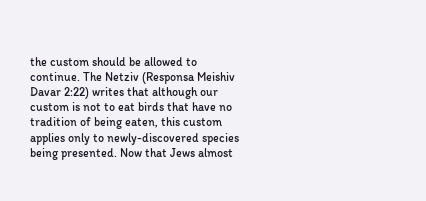the custom should be allowed to continue. The Netziv (Responsa Meishiv Davar 2:22) writes that although our custom is not to eat birds that have no tradition of being eaten, this custom applies only to newly-discovered species being presented. Now that Jews almost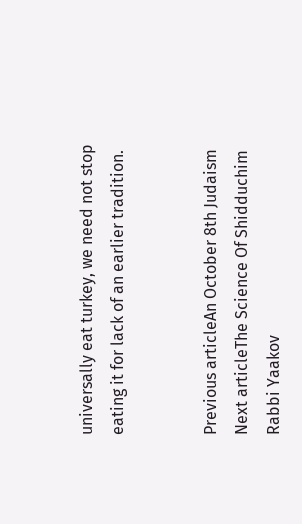universally eat turkey, we need not stop eating it for lack of an earlier tradition.


Previous articleAn October 8th Judaism
Next articleThe Science Of Shidduchim
Rabbi Yaakov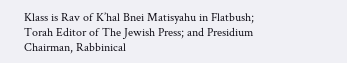Klass is Rav of K’hal Bnei Matisyahu in Flatbush; Torah Editor of The Jewish Press; and Presidium Chairman, Rabbinical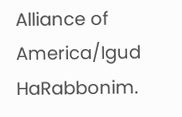Alliance of America/Igud HaRabbonim.